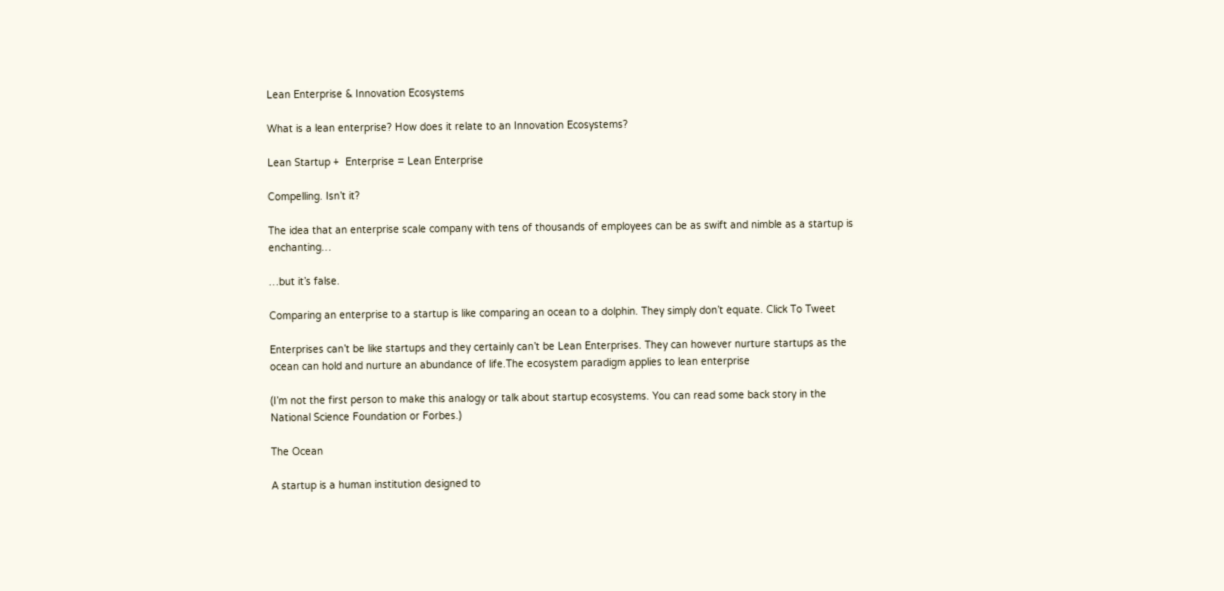Lean Enterprise & Innovation Ecosystems

What is a lean enterprise? How does it relate to an Innovation Ecosystems?

Lean Startup +  Enterprise = Lean Enterprise

Compelling. Isn’t it?

The idea that an enterprise scale company with tens of thousands of employees can be as swift and nimble as a startup is enchanting…

…but it’s false.

Comparing an enterprise to a startup is like comparing an ocean to a dolphin. They simply don’t equate. Click To Tweet

Enterprises can’t be like startups and they certainly can’t be Lean Enterprises. They can however nurture startups as the ocean can hold and nurture an abundance of life.The ecosystem paradigm applies to lean enterprise

(I’m not the first person to make this analogy or talk about startup ecosystems. You can read some back story in the National Science Foundation or Forbes.)

The Ocean

A startup is a human institution designed to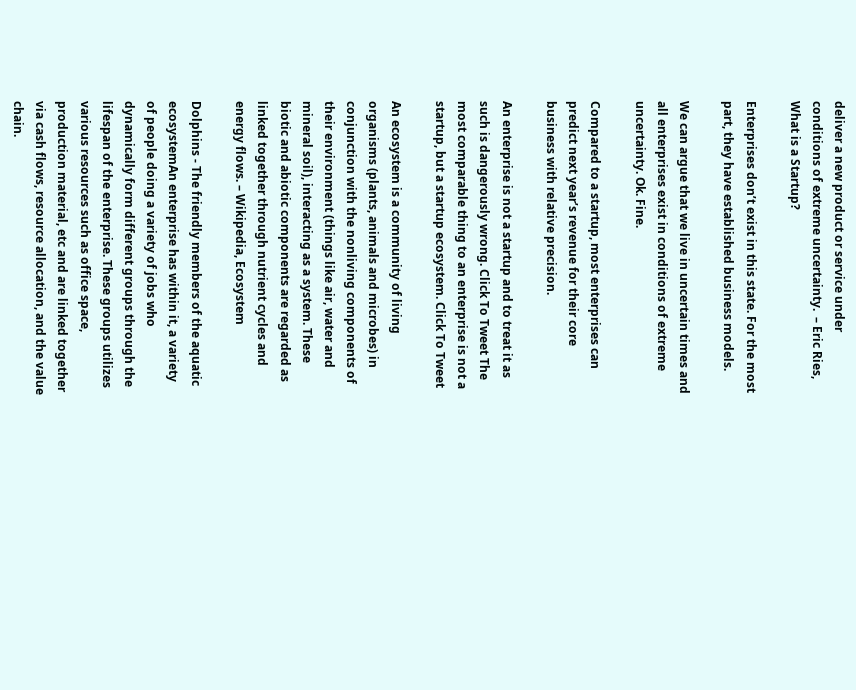deliver a new product or service under conditions of extreme uncertainty.  – Eric Ries, What is a Startup?

Enterprises don’t exist in this state. For the most part, they have established business models.

We can argue that we live in uncertain times and all enterprises exist in conditions of extreme uncertainty. Ok. Fine.

Compared to a startup, most enterprises can predict next year’s revenue for their core business with relative precision.

An enterprise is not a startup and to treat it as such is dangerously wrong. Click To Tweet The most comparable thing to an enterprise is not a startup, but a startup ecosystem. Click To Tweet

An ecosystem is a community of living organisms (plants, animals and microbes) in conjunction with the nonliving components of their environment (things like air, water and mineral soil), interacting as a system. These biotic and abiotic components are regarded as linked together through nutrient cycles and energy flows. – Wikipedia, Ecosystem

Dolphins - The friendly members of the aquatic ecosystemAn enterprise has within it, a variety of people doing a variety of jobs who dynamically form different groups through the lifespan of the enterprise. These groups utilizes various resources such as office space, production material, etc and are linked together via cash flows, resource allocation, and the value chain.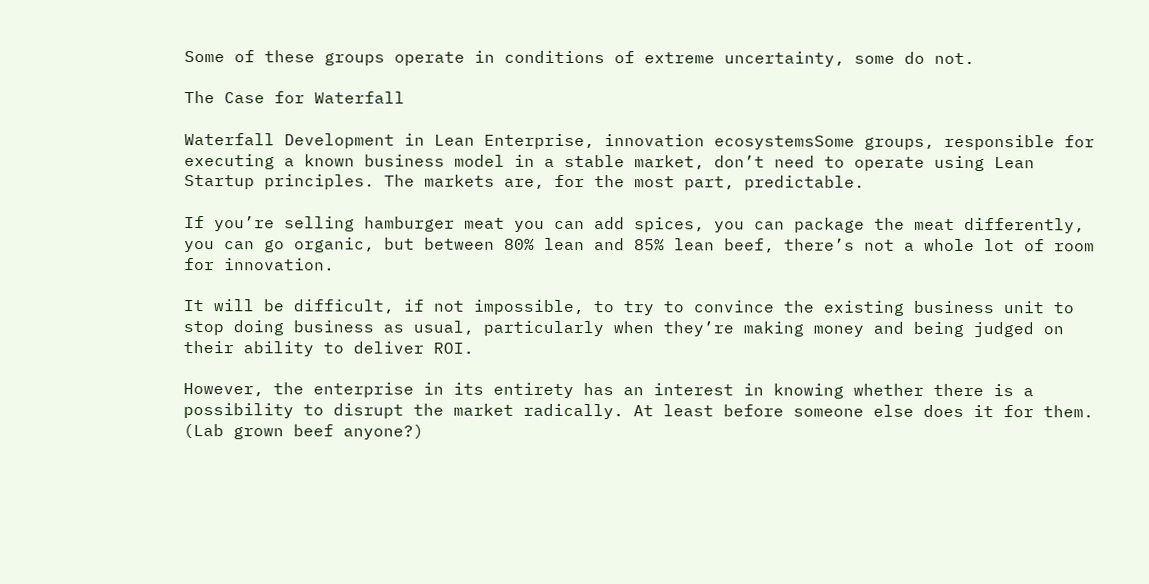Some of these groups operate in conditions of extreme uncertainty, some do not.

The Case for Waterfall

Waterfall Development in Lean Enterprise, innovation ecosystemsSome groups, responsible for executing a known business model in a stable market, don’t need to operate using Lean Startup principles. The markets are, for the most part, predictable.

If you’re selling hamburger meat you can add spices, you can package the meat differently, you can go organic, but between 80% lean and 85% lean beef, there’s not a whole lot of room for innovation.

It will be difficult, if not impossible, to try to convince the existing business unit to stop doing business as usual, particularly when they’re making money and being judged on their ability to deliver ROI.

However, the enterprise in its entirety has an interest in knowing whether there is a possibility to disrupt the market radically. At least before someone else does it for them. (Lab grown beef anyone?)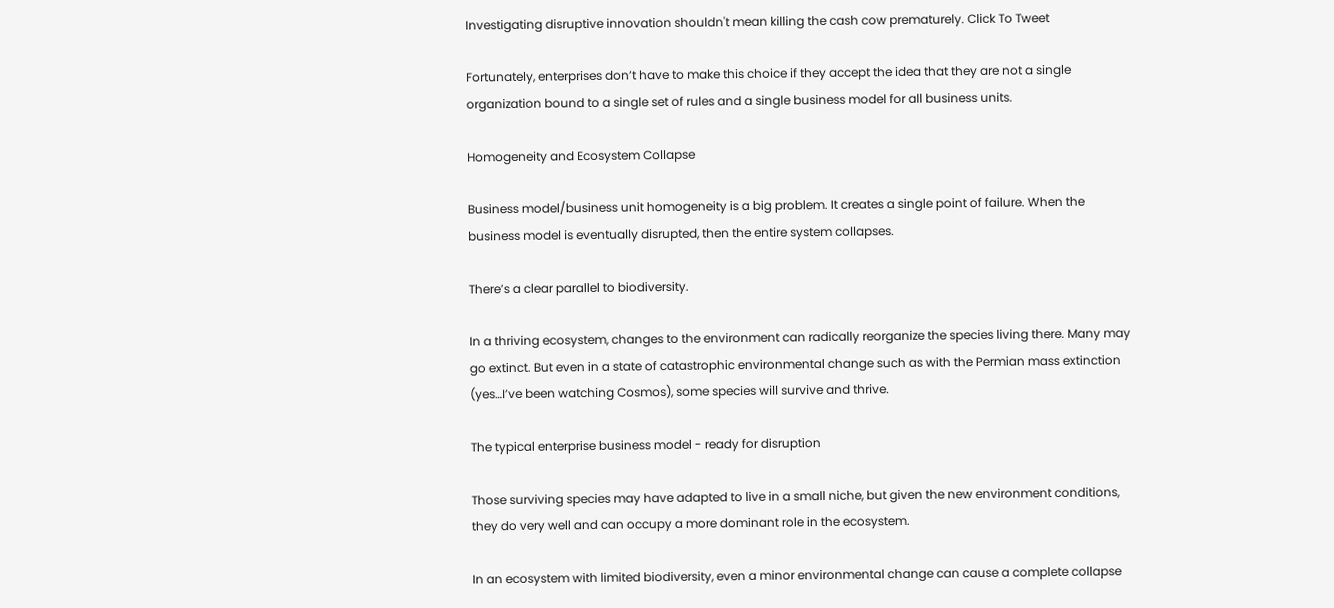Investigating disruptive innovation shouldn't mean killing the cash cow prematurely. Click To Tweet

Fortunately, enterprises don’t have to make this choice if they accept the idea that they are not a single organization bound to a single set of rules and a single business model for all business units.

Homogeneity and Ecosystem Collapse

Business model/business unit homogeneity is a big problem. It creates a single point of failure. When the business model is eventually disrupted, then the entire system collapses.

There’s a clear parallel to biodiversity.

In a thriving ecosystem, changes to the environment can radically reorganize the species living there. Many may go extinct. But even in a state of catastrophic environmental change such as with the Permian mass extinction (yes…I’ve been watching Cosmos), some species will survive and thrive.

The typical enterprise business model - ready for disruption

Those surviving species may have adapted to live in a small niche, but given the new environment conditions, they do very well and can occupy a more dominant role in the ecosystem.

In an ecosystem with limited biodiversity, even a minor environmental change can cause a complete collapse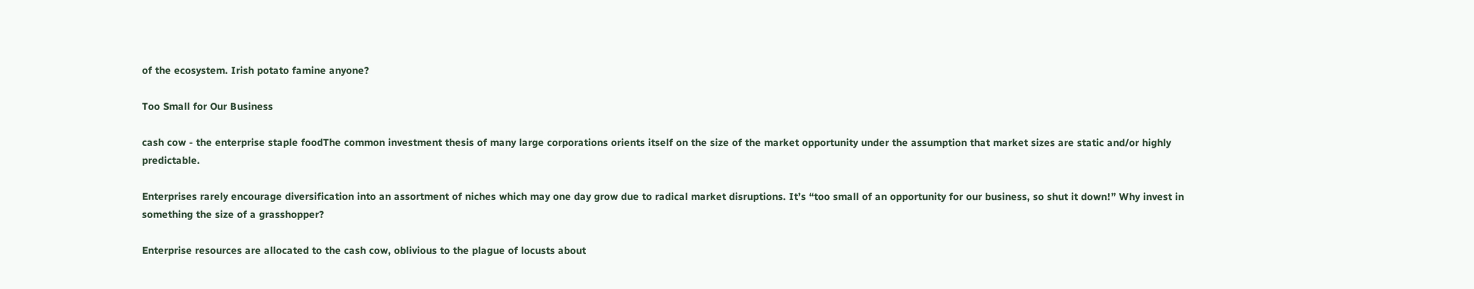of the ecosystem. Irish potato famine anyone?

Too Small for Our Business

cash cow - the enterprise staple foodThe common investment thesis of many large corporations orients itself on the size of the market opportunity under the assumption that market sizes are static and/or highly predictable.

Enterprises rarely encourage diversification into an assortment of niches which may one day grow due to radical market disruptions. It’s “too small of an opportunity for our business, so shut it down!” Why invest in something the size of a grasshopper?

Enterprise resources are allocated to the cash cow, oblivious to the plague of locusts about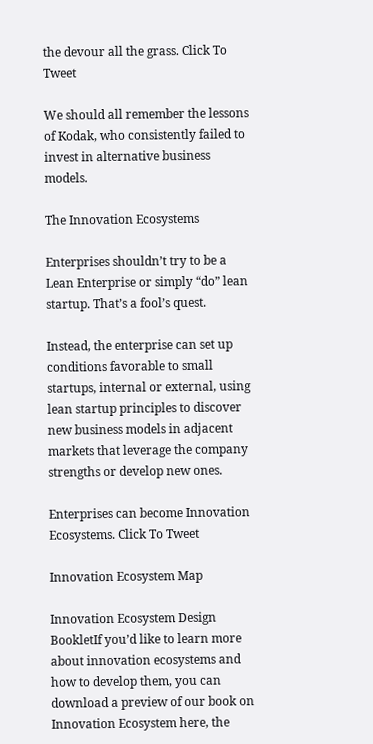the devour all the grass. Click To Tweet

We should all remember the lessons of Kodak, who consistently failed to invest in alternative business models.

The Innovation Ecosystems

Enterprises shouldn’t try to be a Lean Enterprise or simply “do” lean startup. That’s a fool’s quest.

Instead, the enterprise can set up conditions favorable to small startups, internal or external, using lean startup principles to discover new business models in adjacent markets that leverage the company strengths or develop new ones.

Enterprises can become Innovation Ecosystems. Click To Tweet

Innovation Ecosystem Map

Innovation Ecosystem Design BookletIf you’d like to learn more about innovation ecosystems and how to develop them, you can download a preview of our book on Innovation Ecosystem here, the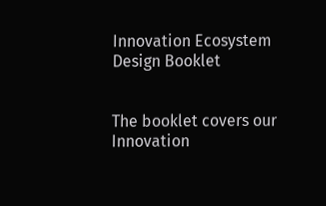Innovation Ecosystem Design Booklet


The booklet covers our Innovation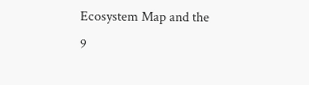Ecosystem Map and the 9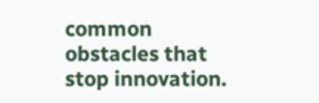common obstacles that stop innovation.